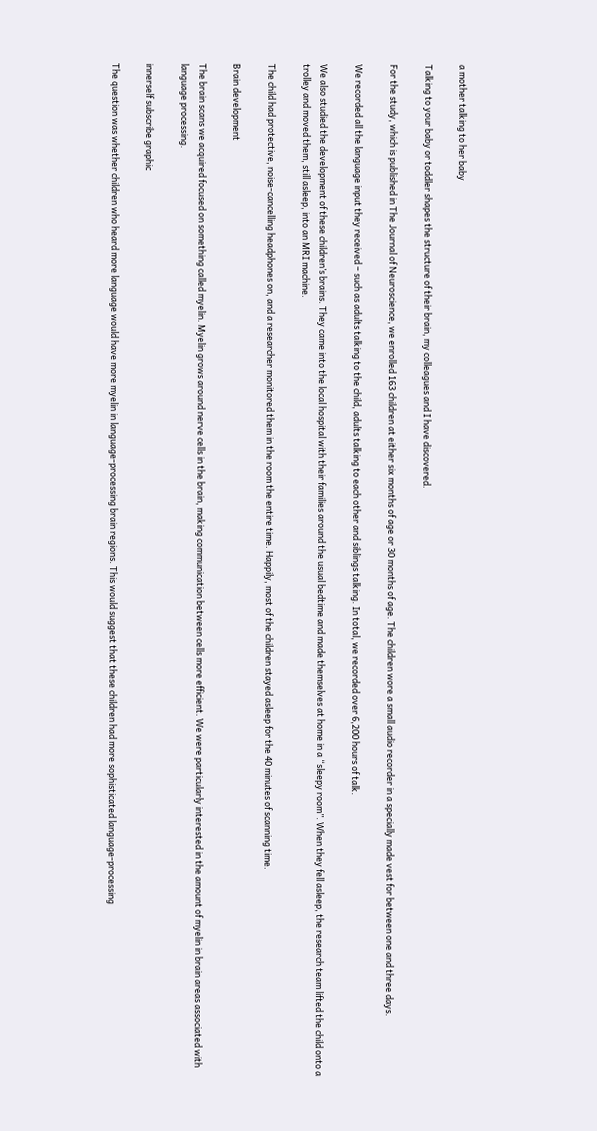a mother talking to her baby

Talking to your baby or toddler shapes the structure of their brain, my colleagues and I have discovered.

For the study, which is published in The Journal of Neuroscience, we enrolled 163 children at either six months of age or 30 months of age. The children wore a small audio recorder in a specially made vest for between one and three days.

We recorded all the language input they received – such as adults talking to the child, adults talking to each other and siblings talking. In total, we recorded over 6,200 hours of talk.

We also studied the development of these children’s brains. They came into the local hospital with their families around the usual bedtime and made themselves at home in a “sleepy room”. When they fell asleep, the research team lifted the child onto a trolley and moved them, still asleep, into an MRI machine.

The child had protective, noise-cancelling headphones on, and a researcher monitored them in the room the entire time. Happily, most of the children stayed asleep for the 40 minutes of scanning time.

Brain development

The brain scans we acquired focused on something called myelin. Myelin grows around nerve cells in the brain, making communication between cells more efficient. We were particularly interested in the amount of myelin in brain areas associated with language processing.

innerself subscribe graphic

The question was whether children who heard more language would have more myelin in language-processing brain regions. This would suggest that these children had more sophisticated language-processing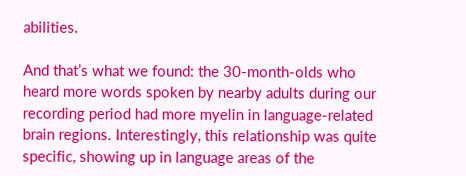abilities.

And that’s what we found: the 30-month-olds who heard more words spoken by nearby adults during our recording period had more myelin in language-related brain regions. Interestingly, this relationship was quite specific, showing up in language areas of the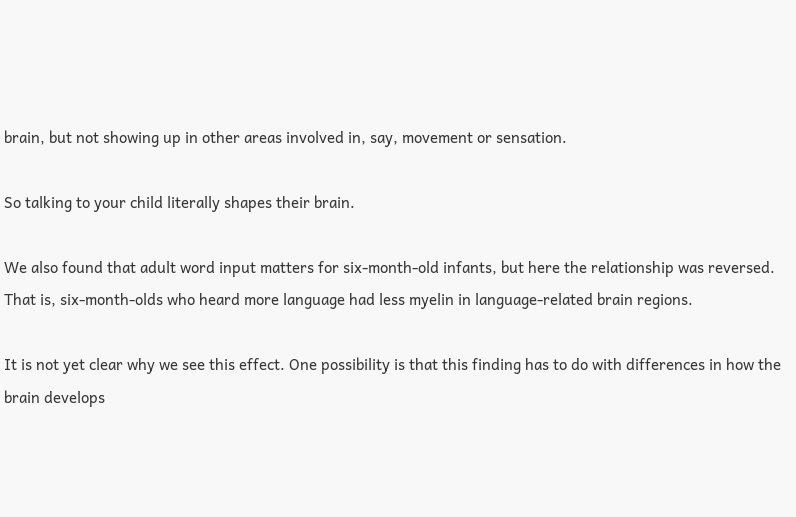brain, but not showing up in other areas involved in, say, movement or sensation.

So talking to your child literally shapes their brain.

We also found that adult word input matters for six-month-old infants, but here the relationship was reversed. That is, six-month-olds who heard more language had less myelin in language-related brain regions.

It is not yet clear why we see this effect. One possibility is that this finding has to do with differences in how the brain develops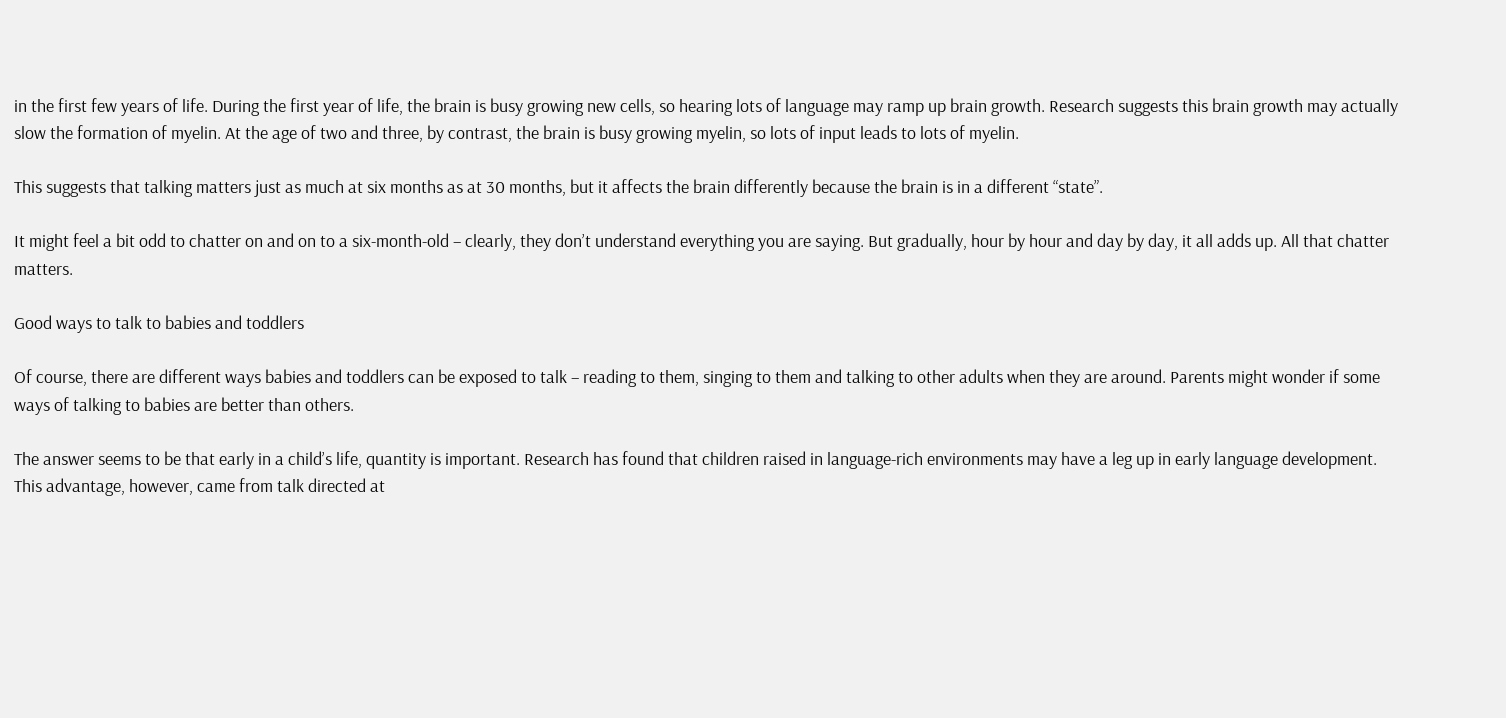in the first few years of life. During the first year of life, the brain is busy growing new cells, so hearing lots of language may ramp up brain growth. Research suggests this brain growth may actually slow the formation of myelin. At the age of two and three, by contrast, the brain is busy growing myelin, so lots of input leads to lots of myelin.

This suggests that talking matters just as much at six months as at 30 months, but it affects the brain differently because the brain is in a different “state”.

It might feel a bit odd to chatter on and on to a six-month-old – clearly, they don’t understand everything you are saying. But gradually, hour by hour and day by day, it all adds up. All that chatter matters.

Good ways to talk to babies and toddlers

Of course, there are different ways babies and toddlers can be exposed to talk – reading to them, singing to them and talking to other adults when they are around. Parents might wonder if some ways of talking to babies are better than others.

The answer seems to be that early in a child’s life, quantity is important. Research has found that children raised in language-rich environments may have a leg up in early language development. This advantage, however, came from talk directed at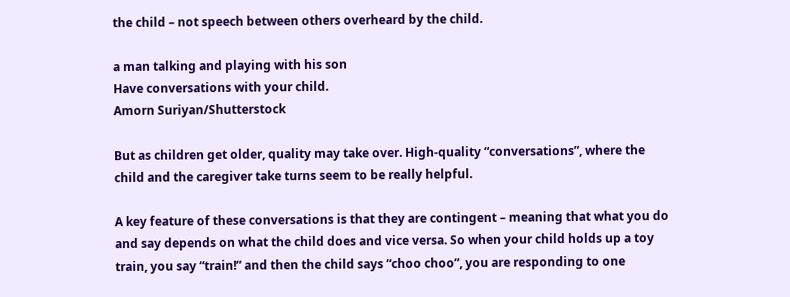the child – not speech between others overheard by the child.

a man talking and playing with his son
Have conversations with your child.
Amorn Suriyan/Shutterstock

But as children get older, quality may take over. High-quality “conversations”, where the child and the caregiver take turns seem to be really helpful.

A key feature of these conversations is that they are contingent – meaning that what you do and say depends on what the child does and vice versa. So when your child holds up a toy train, you say “train!” and then the child says “choo choo”, you are responding to one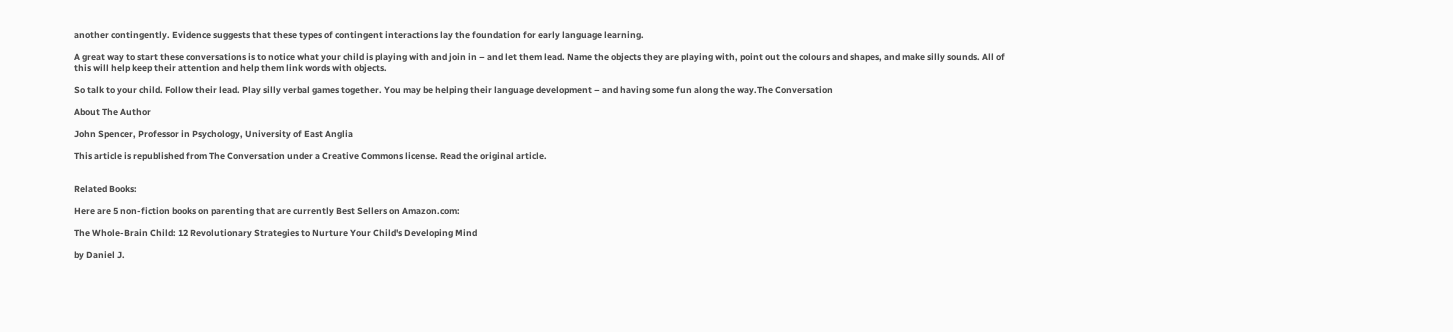another contingently. Evidence suggests that these types of contingent interactions lay the foundation for early language learning.

A great way to start these conversations is to notice what your child is playing with and join in – and let them lead. Name the objects they are playing with, point out the colours and shapes, and make silly sounds. All of this will help keep their attention and help them link words with objects.

So talk to your child. Follow their lead. Play silly verbal games together. You may be helping their language development – and having some fun along the way.The Conversation

About The Author

John Spencer, Professor in Psychology, University of East Anglia

This article is republished from The Conversation under a Creative Commons license. Read the original article.


Related Books:

Here are 5 non-fiction books on parenting that are currently Best Sellers on Amazon.com:

The Whole-Brain Child: 12 Revolutionary Strategies to Nurture Your Child's Developing Mind

by Daniel J.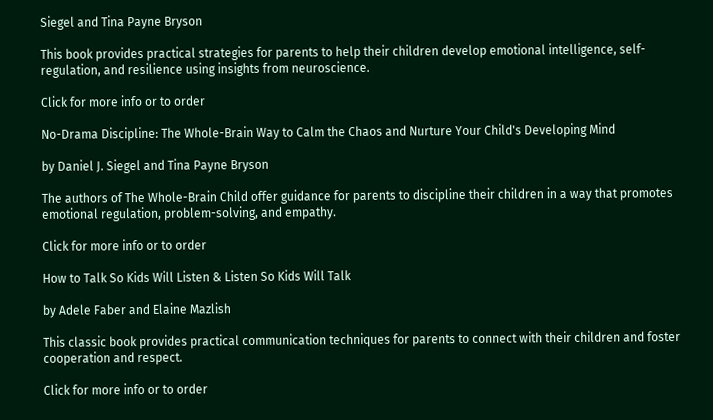Siegel and Tina Payne Bryson

This book provides practical strategies for parents to help their children develop emotional intelligence, self-regulation, and resilience using insights from neuroscience.

Click for more info or to order

No-Drama Discipline: The Whole-Brain Way to Calm the Chaos and Nurture Your Child's Developing Mind

by Daniel J. Siegel and Tina Payne Bryson

The authors of The Whole-Brain Child offer guidance for parents to discipline their children in a way that promotes emotional regulation, problem-solving, and empathy.

Click for more info or to order

How to Talk So Kids Will Listen & Listen So Kids Will Talk

by Adele Faber and Elaine Mazlish

This classic book provides practical communication techniques for parents to connect with their children and foster cooperation and respect.

Click for more info or to order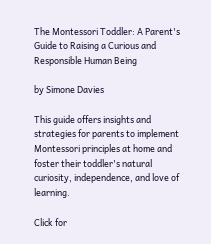The Montessori Toddler: A Parent's Guide to Raising a Curious and Responsible Human Being

by Simone Davies

This guide offers insights and strategies for parents to implement Montessori principles at home and foster their toddler's natural curiosity, independence, and love of learning.

Click for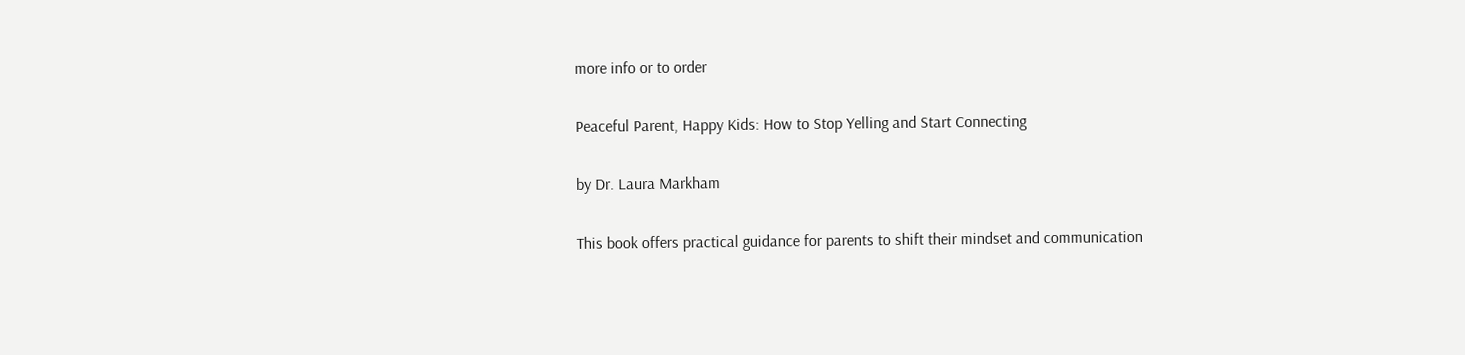more info or to order

Peaceful Parent, Happy Kids: How to Stop Yelling and Start Connecting

by Dr. Laura Markham

This book offers practical guidance for parents to shift their mindset and communication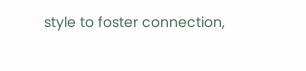style to foster connection,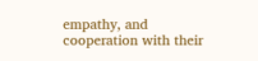empathy, and cooperation with their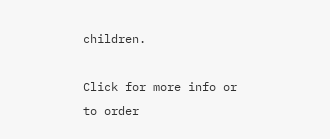children.

Click for more info or to order